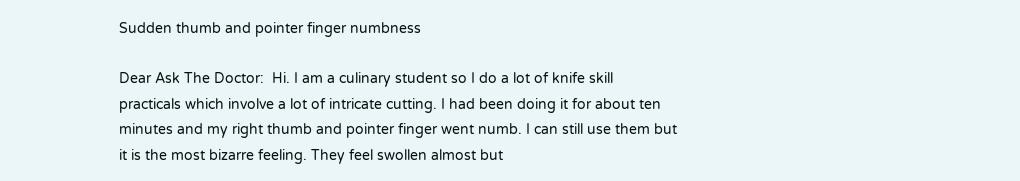Sudden thumb and pointer finger numbness

Dear Ask The Doctor:  Hi. I am a culinary student so I do a lot of knife skill practicals which involve a lot of intricate cutting. I had been doing it for about ten minutes and my right thumb and pointer finger went numb. I can still use them but it is the most bizarre feeling. They feel swollen almost but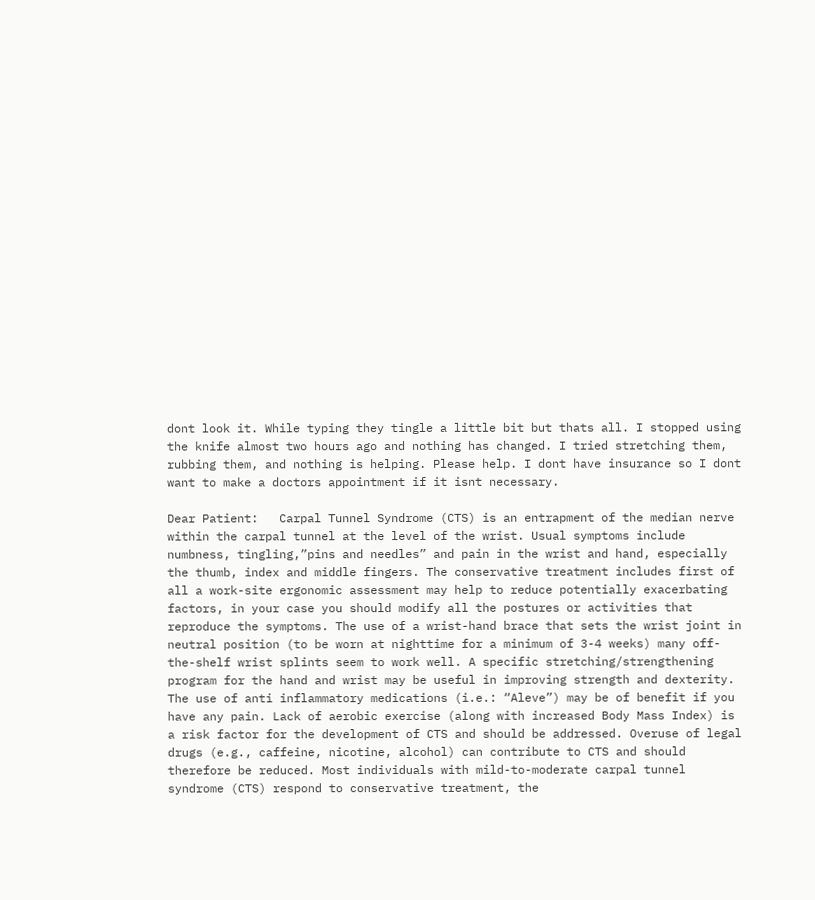dont look it. While typing they tingle a little bit but thats all. I stopped using the knife almost two hours ago and nothing has changed. I tried stretching them, rubbing them, and nothing is helping. Please help. I dont have insurance so I dont want to make a doctors appointment if it isnt necessary.

Dear Patient:   Carpal Tunnel Syndrome (CTS) is an entrapment of the median nerve within the carpal tunnel at the level of the wrist. Usual symptoms include numbness, tingling,”pins and needles” and pain in the wrist and hand, especially the thumb, index and middle fingers. The conservative treatment includes first of all a work-site ergonomic assessment may help to reduce potentially exacerbating factors, in your case you should modify all the postures or activities that reproduce the symptoms. The use of a wrist-hand brace that sets the wrist joint in neutral position (to be worn at nighttime for a minimum of 3-4 weeks) many off-the-shelf wrist splints seem to work well. A specific stretching/strengthening program for the hand and wrist may be useful in improving strength and dexterity. The use of anti inflammatory medications (i.e.: “Aleve”) may be of benefit if you have any pain. Lack of aerobic exercise (along with increased Body Mass Index) is a risk factor for the development of CTS and should be addressed. Overuse of legal drugs (e.g., caffeine, nicotine, alcohol) can contribute to CTS and should therefore be reduced. Most individuals with mild-to-moderate carpal tunnel syndrome (CTS) respond to conservative treatment, the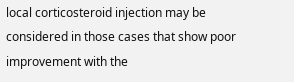local corticosteroid injection may be considered in those cases that show poor improvement with the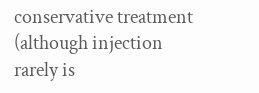conservative treatment (although injection rarely is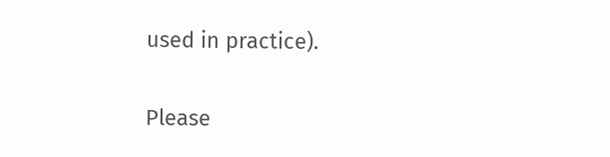used in practice).

Please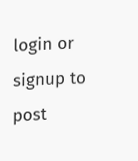login or signup to post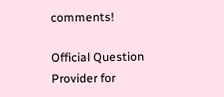comments!

Official Question Provider for